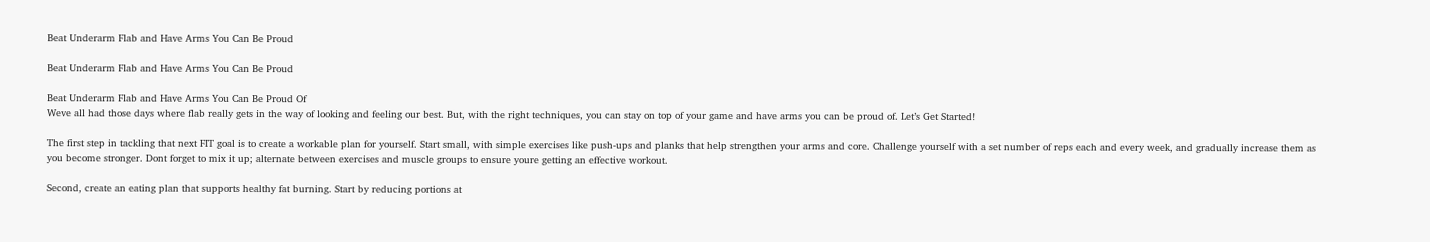Beat Underarm Flab and Have Arms You Can Be Proud

Beat Underarm Flab and Have Arms You Can Be Proud

Beat Underarm Flab and Have Arms You Can Be Proud Of
Weve all had those days where flab really gets in the way of looking and feeling our best. But, with the right techniques, you can stay on top of your game and have arms you can be proud of. Let’s Get Started!

The first step in tackling that next FIT goal is to create a workable plan for yourself. Start small, with simple exercises like push-ups and planks that help strengthen your arms and core. Challenge yourself with a set number of reps each and every week, and gradually increase them as you become stronger. Dont forget to mix it up; alternate between exercises and muscle groups to ensure youre getting an effective workout.

Second, create an eating plan that supports healthy fat burning. Start by reducing portions at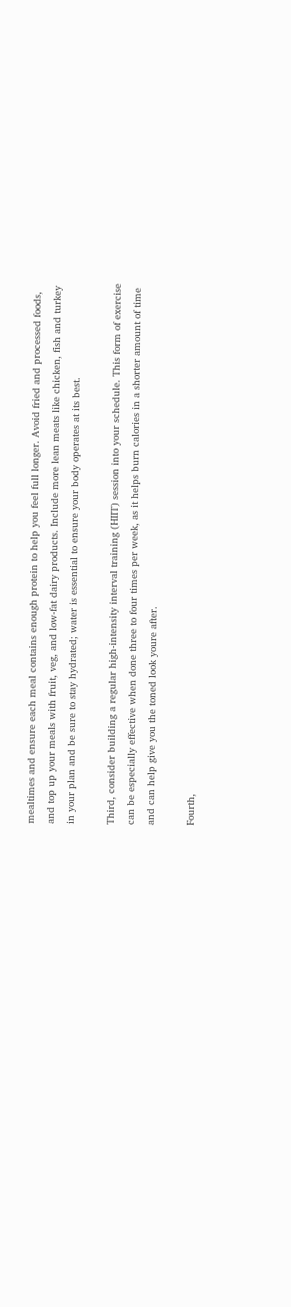mealtimes and ensure each meal contains enough protein to help you feel full longer. Avoid fried and processed foods, and top up your meals with fruit, veg, and low-fat dairy products. Include more lean meats like chicken, fish and turkey in your plan and be sure to stay hydrated; water is essential to ensure your body operates at its best.

Third, consider building a regular high-intensity interval training (HIIT) session into your schedule. This form of exercise can be especially effective when done three to four times per week, as it helps burn calories in a shorter amount of time and can help give you the toned look youre after.

Fourth,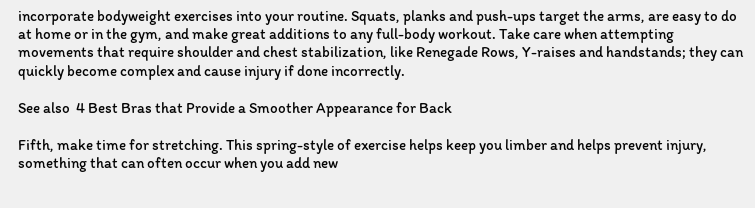incorporate bodyweight exercises into your routine. Squats, planks and push-ups target the arms, are easy to do at home or in the gym, and make great additions to any full-body workout. Take care when attempting movements that require shoulder and chest stabilization, like Renegade Rows, Y-raises and handstands; they can quickly become complex and cause injury if done incorrectly.

See also  4 Best Bras that Provide a Smoother Appearance for Back

Fifth, make time for stretching. This spring-style of exercise helps keep you limber and helps prevent injury, something that can often occur when you add new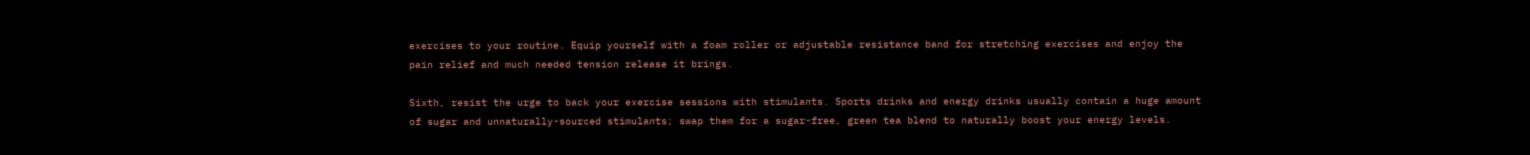exercises to your routine. Equip yourself with a foam roller or adjustable resistance band for stretching exercises and enjoy the pain relief and much needed tension release it brings.

Sixth, resist the urge to back your exercise sessions with stimulants. Sports drinks and energy drinks usually contain a huge amount of sugar and unnaturally-sourced stimulants; swap them for a sugar-free, green tea blend to naturally boost your energy levels.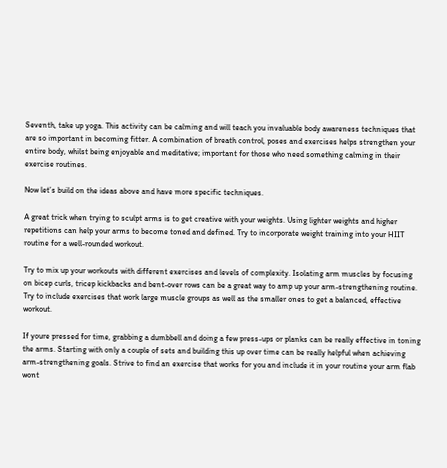Seventh, take up yoga. This activity can be calming and will teach you invaluable body awareness techniques that are so important in becoming fitter. A combination of breath control, poses and exercises helps strengthen your entire body, whilst being enjoyable and meditative; important for those who need something calming in their exercise routines.

Now let’s build on the ideas above and have more specific techniques.

A great trick when trying to sculpt arms is to get creative with your weights. Using lighter weights and higher repetitions can help your arms to become toned and defined. Try to incorporate weight training into your HIIT routine for a well-rounded workout.

Try to mix up your workouts with different exercises and levels of complexity. Isolating arm muscles by focusing on bicep curls, tricep kickbacks and bent-over rows can be a great way to amp up your arm-strengthening routine. Try to include exercises that work large muscle groups as well as the smaller ones to get a balanced, effective workout.

If youre pressed for time, grabbing a dumbbell and doing a few press-ups or planks can be really effective in toning the arms. Starting with only a couple of sets and building this up over time can be really helpful when achieving arm-strengthening goals. Strive to find an exercise that works for you and include it in your routine your arm flab wont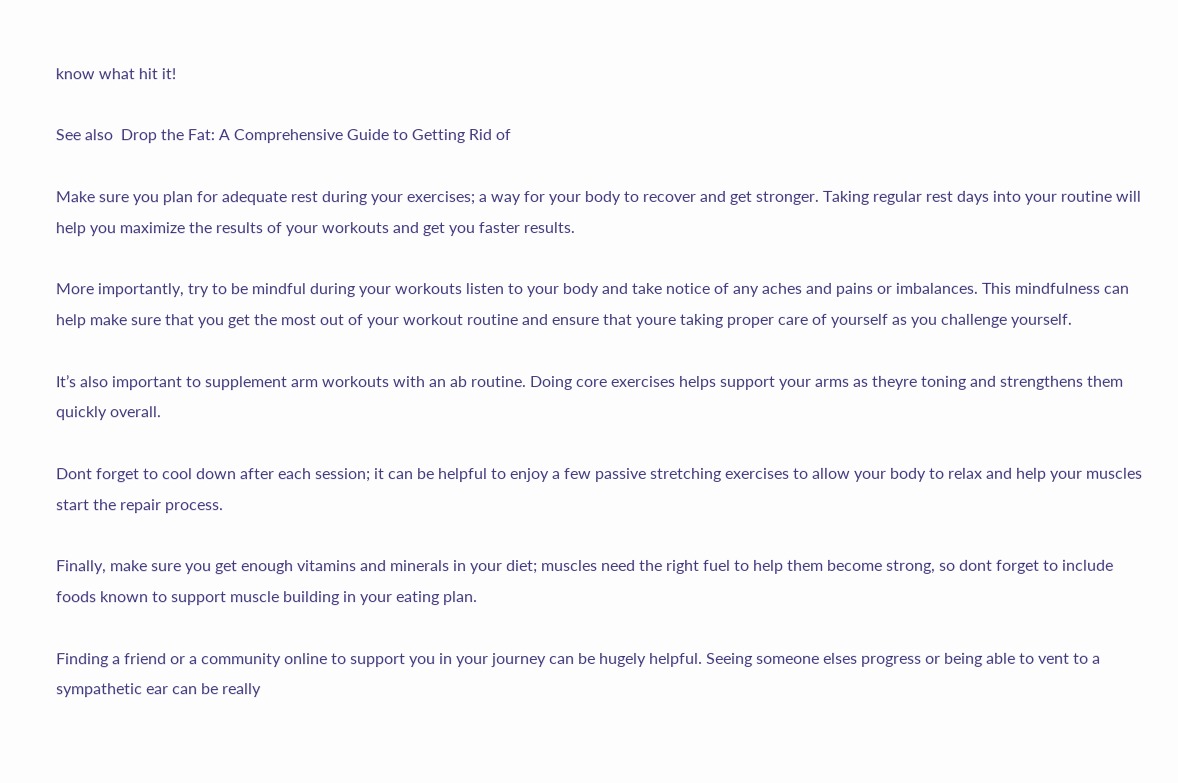know what hit it!

See also  Drop the Fat: A Comprehensive Guide to Getting Rid of

Make sure you plan for adequate rest during your exercises; a way for your body to recover and get stronger. Taking regular rest days into your routine will help you maximize the results of your workouts and get you faster results.

More importantly, try to be mindful during your workouts listen to your body and take notice of any aches and pains or imbalances. This mindfulness can help make sure that you get the most out of your workout routine and ensure that youre taking proper care of yourself as you challenge yourself.

It’s also important to supplement arm workouts with an ab routine. Doing core exercises helps support your arms as theyre toning and strengthens them quickly overall.

Dont forget to cool down after each session; it can be helpful to enjoy a few passive stretching exercises to allow your body to relax and help your muscles start the repair process.

Finally, make sure you get enough vitamins and minerals in your diet; muscles need the right fuel to help them become strong, so dont forget to include foods known to support muscle building in your eating plan.

Finding a friend or a community online to support you in your journey can be hugely helpful. Seeing someone elses progress or being able to vent to a sympathetic ear can be really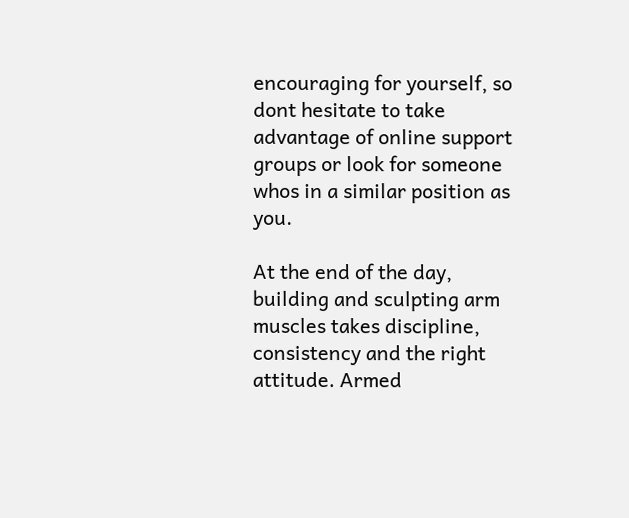encouraging for yourself, so dont hesitate to take advantage of online support groups or look for someone whos in a similar position as you.

At the end of the day, building and sculpting arm muscles takes discipline, consistency and the right attitude. Armed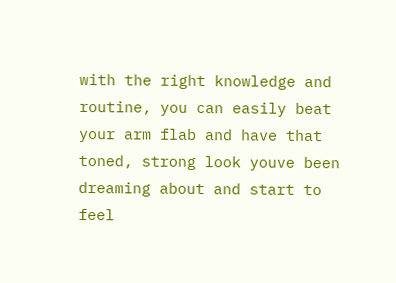with the right knowledge and routine, you can easily beat your arm flab and have that toned, strong look youve been dreaming about and start to feel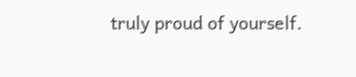truly proud of yourself.